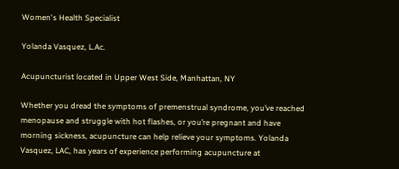Women's Health Specialist

Yolanda Vasquez, L.Ac.

Acupuncturist located in Upper West Side, Manhattan, NY

Whether you dread the symptoms of premenstrual syndrome, you’ve reached menopause and struggle with hot flashes, or you’re pregnant and have morning sickness, acupuncture can help relieve your symptoms. Yolanda Vasquez, LAC, has years of experience performing acupuncture at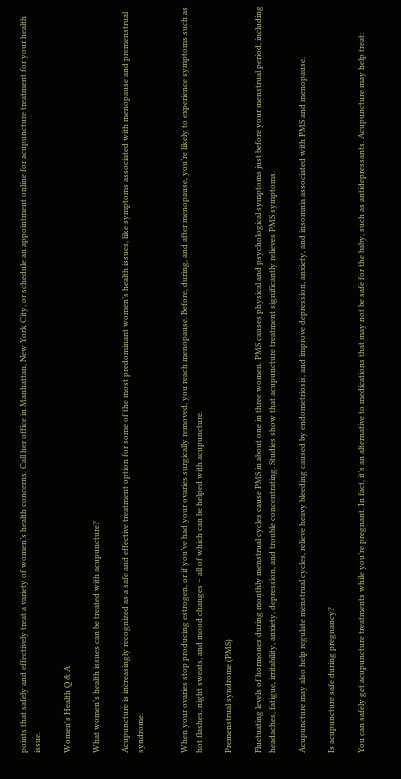points that safely and effectively treat a variety of women’s health concerns. Call her office in Manhattan, New York City, or schedule an appointment online for acupuncture treatment for your health issue.

Women's Health Q & A

What women’s health issues can be treated with acupuncture?

Acupuncture is increasingly recognized as a safe and effective treatment option for some of the most predominant women’s health issues, like symptoms associated with menopause and premenstrual syndrome.


When your ovaries stop producing estrogen, or if you’ve had your ovaries surgically removed, you reach menopause. Before, during, and after menopause, you’re likely to experience symptoms such as hot flashes, night sweats, and mood changes – all of which can be helped with acupuncture.

Premenstrual syndrome (PMS)

Fluctuating levels of hormones during monthly menstrual cycles cause PMS in about one in three women. PMS causes physical and psychological symptoms just before your menstrual period, including headaches, fatigue, irritability, anxiety, depression, and trouble concentrating. Studies show that acupuncture treatment significantly relieves PMS symptoms.

Acupuncture may also help regulate menstrual cycles, relieve heavy bleeding caused by endometriosis, and improve depression, anxiety, and insomnia associated with PMS and menopause.

Is acupuncture safe during pregnancy?

You can safely get acupuncture treatments while you’re pregnant. In fact, it’s an alternative to medications that may not be safe for the baby, such as antidepressants. Acupuncture may help treat: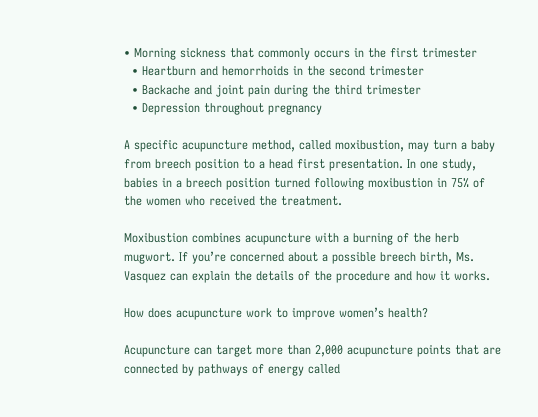• Morning sickness that commonly occurs in the first trimester
  • Heartburn and hemorrhoids in the second trimester
  • Backache and joint pain during the third trimester
  • Depression throughout pregnancy

A specific acupuncture method, called moxibustion, may turn a baby from breech position to a head first presentation. In one study, babies in a breech position turned following moxibustion in 75% of the women who received the treatment.

Moxibustion combines acupuncture with a burning of the herb mugwort. If you’re concerned about a possible breech birth, Ms. Vasquez can explain the details of the procedure and how it works.

How does acupuncture work to improve women’s health?

Acupuncture can target more than 2,000 acupuncture points that are connected by pathways of energy called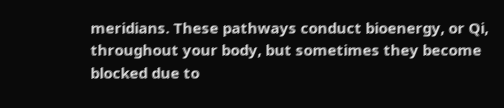meridians. These pathways conduct bioenergy, or Qi, throughout your body, but sometimes they become blocked due to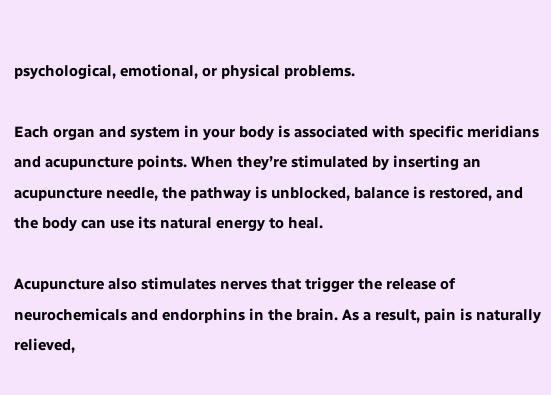psychological, emotional, or physical problems.

Each organ and system in your body is associated with specific meridians and acupuncture points. When they’re stimulated by inserting an acupuncture needle, the pathway is unblocked, balance is restored, and the body can use its natural energy to heal.

Acupuncture also stimulates nerves that trigger the release of neurochemicals and endorphins in the brain. As a result, pain is naturally relieved,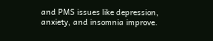and PMS issues like depression, anxiety, and insomnia improve.